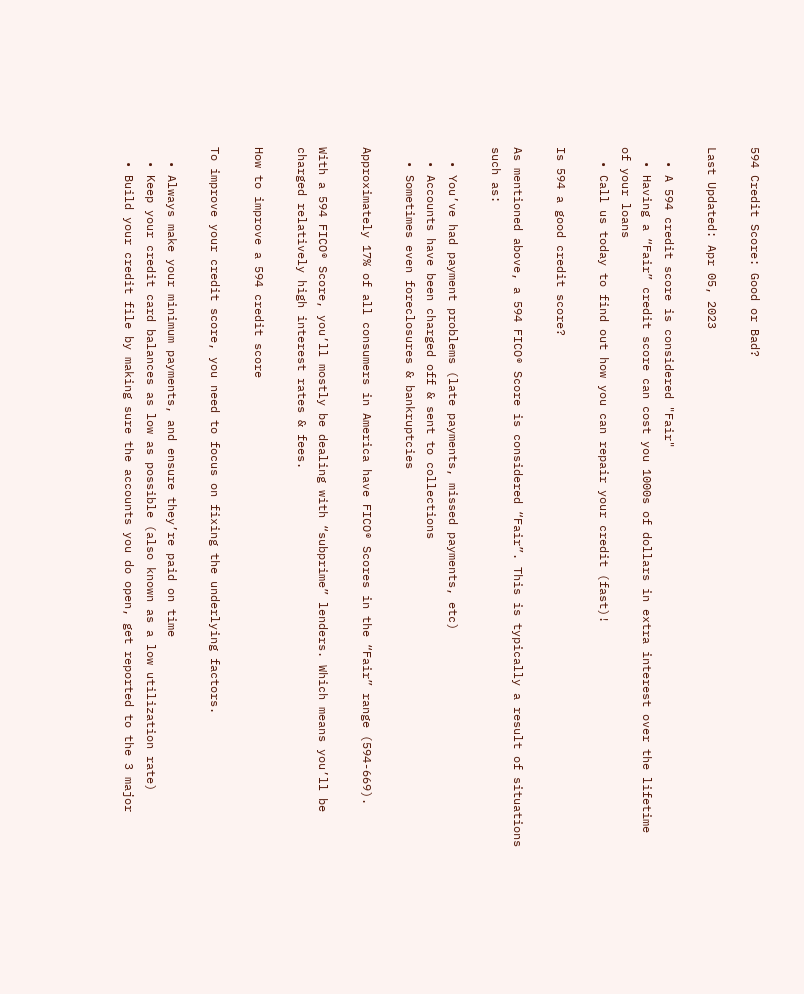594 Credit Score: Good or Bad?

Last Updated: Apr 05, 2023

  • A 594 credit score is considered "Fair"
  • Having a “Fair” credit score can cost you 1000s of dollars in extra interest over the lifetime of your loans
  • Call us today to find out how you can repair your credit (fast)!

Is 594 a good credit score?

As mentioned above, a 594 FICO® Score is considered “Fair”. This is typically a result of situations such as:

  • You’ve had payment problems (late payments, missed payments, etc)
  • Accounts have been charged off & sent to collections
  • Sometimes even foreclosures & bankruptcies

Approximately 17% of all consumers in America have FICO® Scores in the “Fair” range (594-669).

With a 594 FICO® Score, you’ll mostly be dealing with “subprime” lenders. Which means you’ll be charged relatively high interest rates & fees.

How to improve a 594 credit score

To improve your credit score, you need to focus on fixing the underlying factors.

  • Always make your minimum payments, and ensure they’re paid on time
  • Keep your credit card balances as low as possible (also known as a low utilization rate)
  • Build your credit file by making sure the accounts you do open, get reported to the 3 major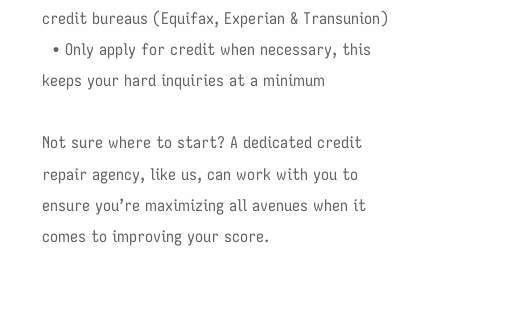credit bureaus (Equifax, Experian & Transunion)
  • Only apply for credit when necessary, this keeps your hard inquiries at a minimum

Not sure where to start? A dedicated credit repair agency, like us, can work with you to ensure you’re maximizing all avenues when it comes to improving your score.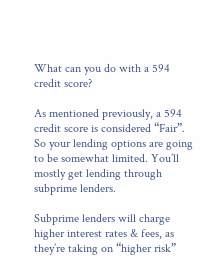What can you do with a 594 credit score?

As mentioned previously, a 594 credit score is considered “Fair”. So your lending options are going to be somewhat limited. You’ll mostly get lending through subprime lenders.

Subprime lenders will charge higher interest rates & fees, as they’re taking on “higher risk”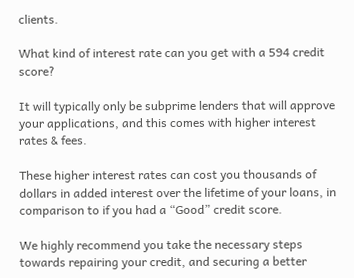clients.

What kind of interest rate can you get with a 594 credit score?

It will typically only be subprime lenders that will approve your applications, and this comes with higher interest rates & fees.

These higher interest rates can cost you thousands of dollars in added interest over the lifetime of your loans, in comparison to if you had a “Good” credit score.

We highly recommend you take the necessary steps towards repairing your credit, and securing a better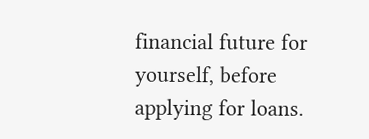financial future for yourself, before applying for loans.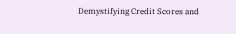Demystifying Credit Scores and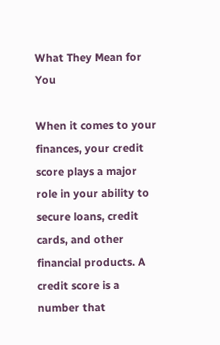What They Mean for You

When it comes to your finances, your credit score plays a major role in your ability to secure loans, credit cards, and other financial products. A credit score is a number that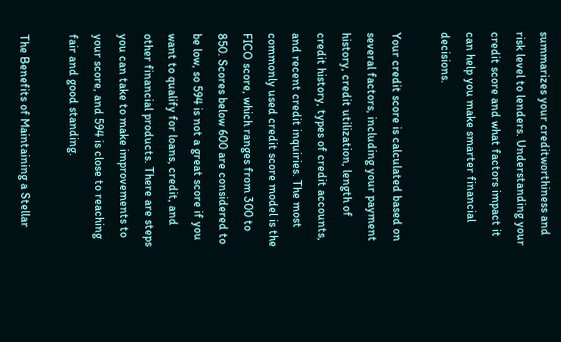summarizes your creditworthiness and risk level to lenders. Understanding your credit score and what factors impact it can help you make smarter financial decisions.

Your credit score is calculated based on several factors, including your payment history, credit utilization, length of credit history, types of credit accounts, and recent credit inquiries. The most commonly used credit score model is the FICO score, which ranges from 300 to 850. Scores below 600 are considered to be low, so 594 is not a great score if you want to qualify for loans, credit, and other financial products. There are steps you can take to make improvements to your score, and 594 is close to reaching fair and good standing.

The Benefits of Maintaining a Stellar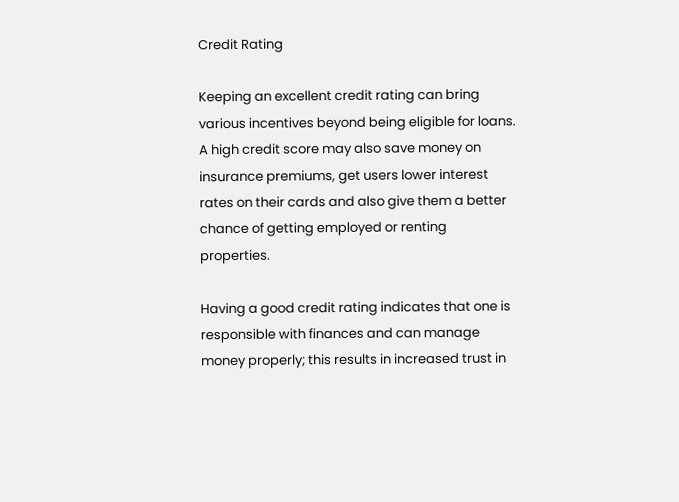Credit Rating

Keeping an excellent credit rating can bring various incentives beyond being eligible for loans. A high credit score may also save money on insurance premiums, get users lower interest rates on their cards and also give them a better chance of getting employed or renting properties.

Having a good credit rating indicates that one is responsible with finances and can manage money properly; this results in increased trust in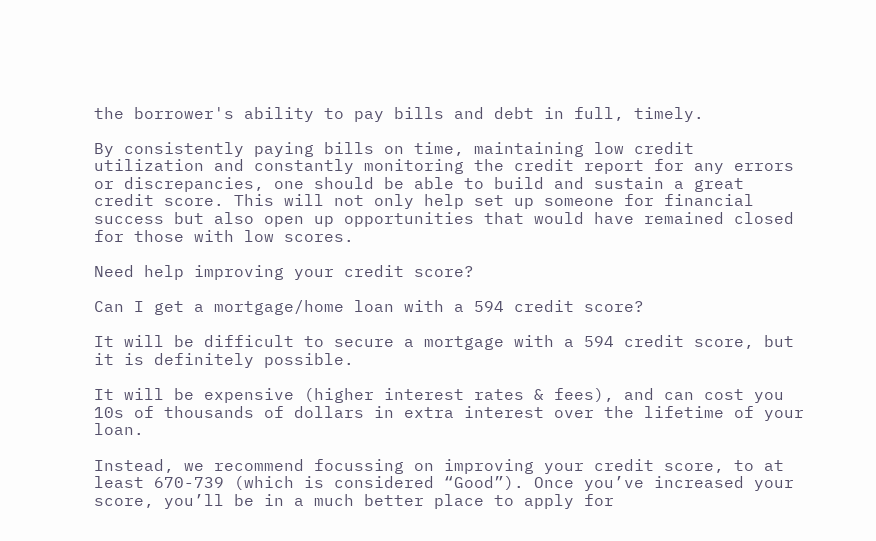the borrower's ability to pay bills and debt in full, timely.

By consistently paying bills on time, maintaining low credit utilization and constantly monitoring the credit report for any errors or discrepancies, one should be able to build and sustain a great credit score. This will not only help set up someone for financial success but also open up opportunities that would have remained closed for those with low scores.

Need help improving your credit score?

Can I get a mortgage/home loan with a 594 credit score?

It will be difficult to secure a mortgage with a 594 credit score, but it is definitely possible.

It will be expensive (higher interest rates & fees), and can cost you 10s of thousands of dollars in extra interest over the lifetime of your loan.

Instead, we recommend focussing on improving your credit score, to at least 670-739 (which is considered “Good”). Once you’ve increased your score, you’ll be in a much better place to apply for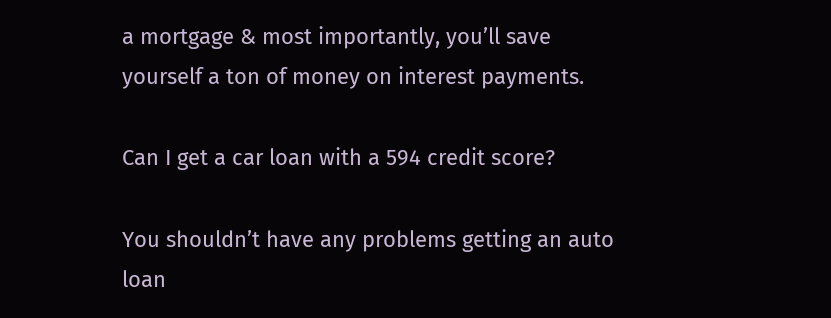a mortgage & most importantly, you’ll save yourself a ton of money on interest payments.

Can I get a car loan with a 594 credit score?

You shouldn’t have any problems getting an auto loan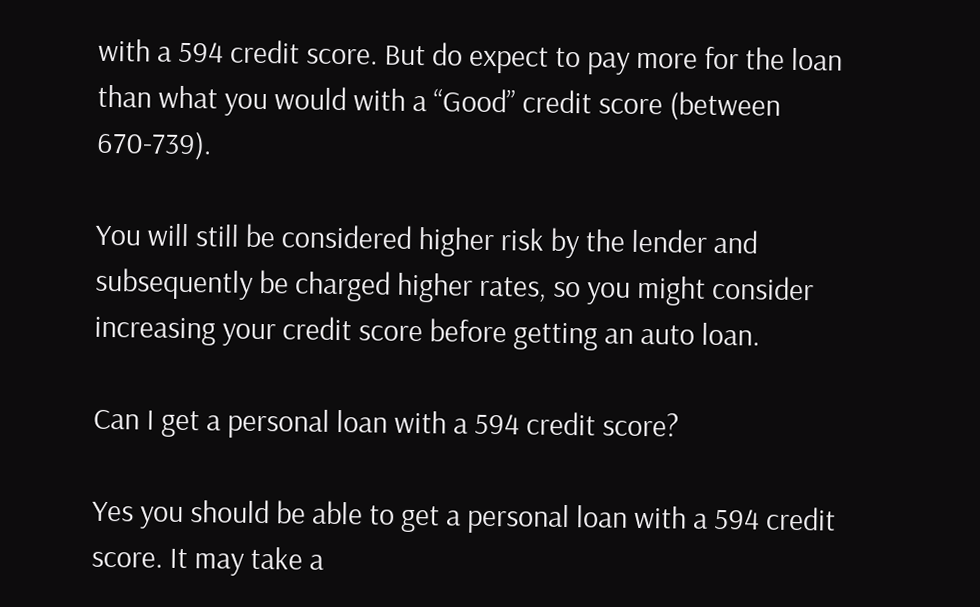with a 594 credit score. But do expect to pay more for the loan than what you would with a “Good” credit score (between 670-739).

You will still be considered higher risk by the lender and subsequently be charged higher rates, so you might consider increasing your credit score before getting an auto loan.

Can I get a personal loan with a 594 credit score?

Yes you should be able to get a personal loan with a 594 credit score. It may take a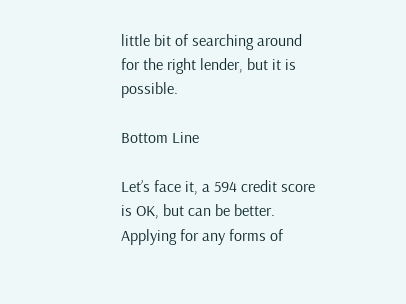little bit of searching around for the right lender, but it is possible.

Bottom Line

Let’s face it, a 594 credit score is OK, but can be better. Applying for any forms of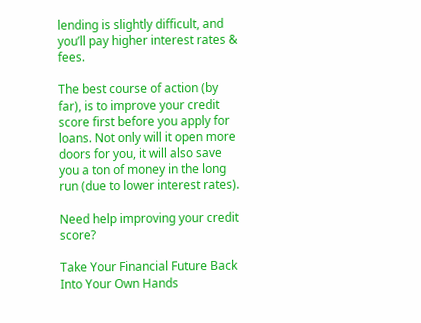lending is slightly difficult, and you’ll pay higher interest rates & fees.

The best course of action (by far), is to improve your credit score first before you apply for loans. Not only will it open more doors for you, it will also save you a ton of money in the long run (due to lower interest rates).

Need help improving your credit score?

Take Your Financial Future Back Into Your Own Hands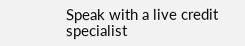Speak with a live credit specialist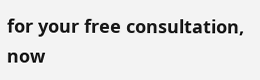for your free consultation, now